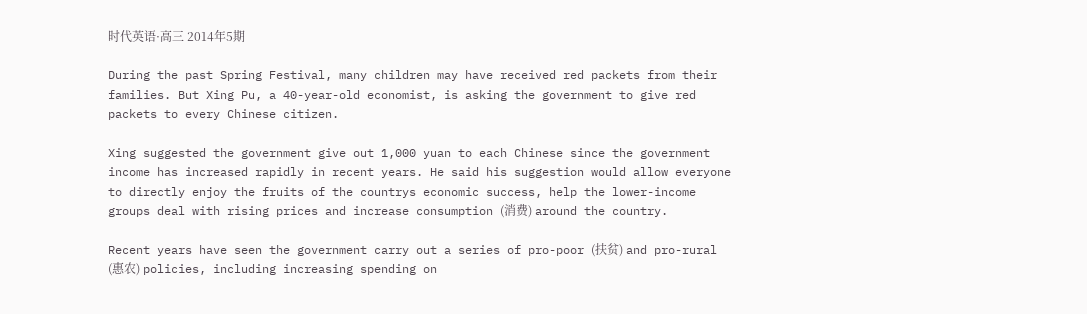时代英语·高三 2014年5期

During the past Spring Festival, many children may have received red packets from their families. But Xing Pu, a 40-year-old economist, is asking the government to give red packets to every Chinese citizen.

Xing suggested the government give out 1,000 yuan to each Chinese since the government income has increased rapidly in recent years. He said his suggestion would allow everyone to directly enjoy the fruits of the countrys economic success, help the lower-income groups deal with rising prices and increase consumption (消费) around the country.

Recent years have seen the government carry out a series of pro-poor (扶贫) and pro-rural (惠农) policies, including increasing spending on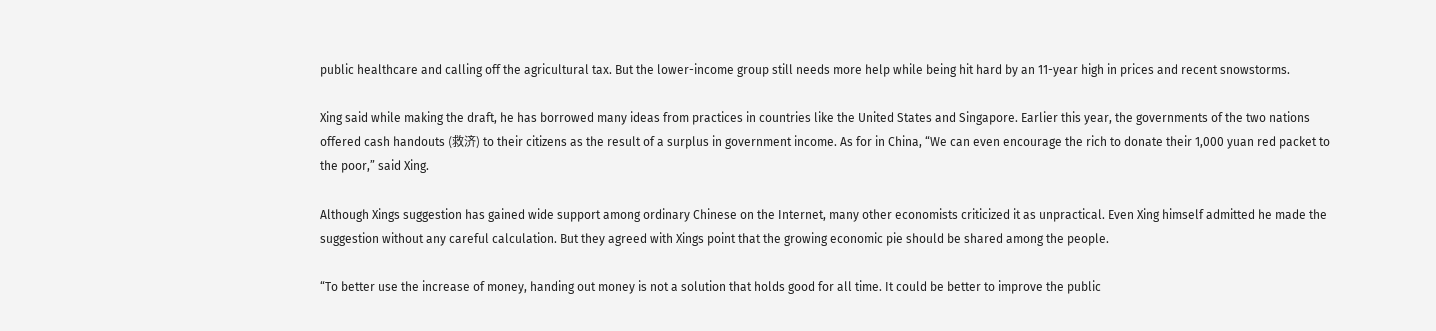public healthcare and calling off the agricultural tax. But the lower-income group still needs more help while being hit hard by an 11-year high in prices and recent snowstorms.

Xing said while making the draft, he has borrowed many ideas from practices in countries like the United States and Singapore. Earlier this year, the governments of the two nations offered cash handouts (救济) to their citizens as the result of a surplus in government income. As for in China, “We can even encourage the rich to donate their 1,000 yuan red packet to the poor,” said Xing.

Although Xings suggestion has gained wide support among ordinary Chinese on the Internet, many other economists criticized it as unpractical. Even Xing himself admitted he made the suggestion without any careful calculation. But they agreed with Xings point that the growing economic pie should be shared among the people.

“To better use the increase of money, handing out money is not a solution that holds good for all time. It could be better to improve the public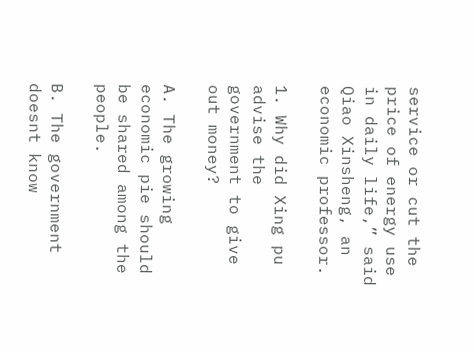service or cut the price of energy use in daily life,” said Qiao Xinsheng, an economic professor.

1. Why did Xing pu advise the government to give out money?

A. The growing economic pie should be shared among the people.

B. The government doesnt know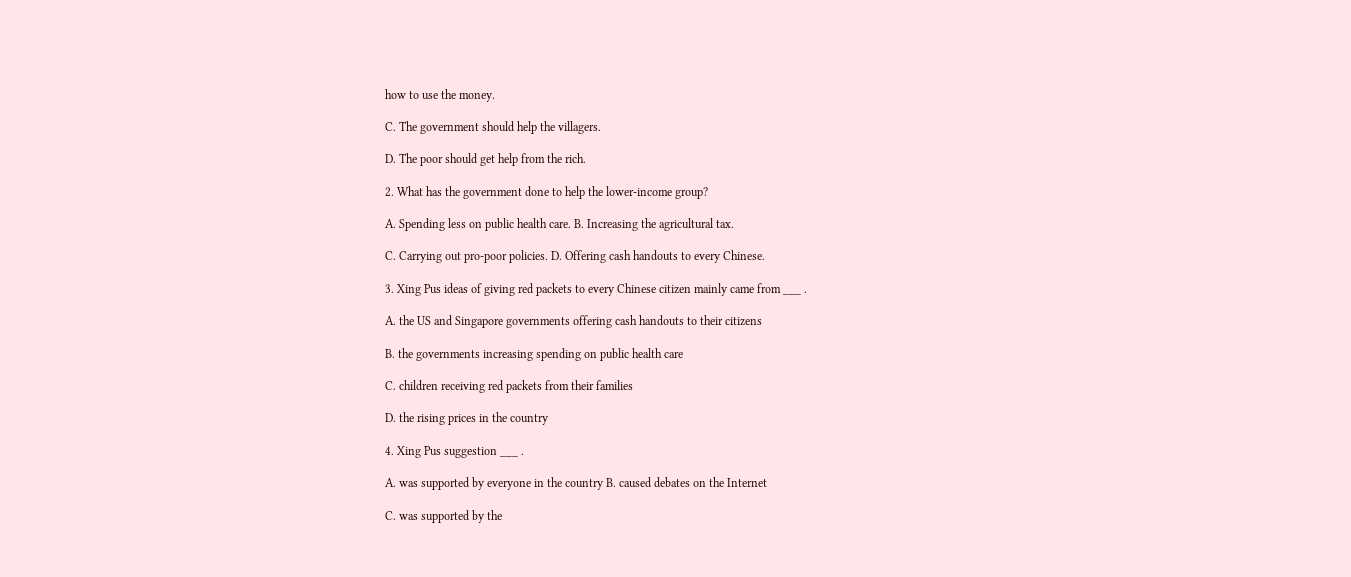how to use the money.

C. The government should help the villagers.

D. The poor should get help from the rich.

2. What has the government done to help the lower-income group?

A. Spending less on public health care. B. Increasing the agricultural tax.

C. Carrying out pro-poor policies. D. Offering cash handouts to every Chinese.

3. Xing Pus ideas of giving red packets to every Chinese citizen mainly came from ___ .

A. the US and Singapore governments offering cash handouts to their citizens

B. the governments increasing spending on public health care

C. children receiving red packets from their families

D. the rising prices in the country

4. Xing Pus suggestion ___ .

A. was supported by everyone in the country B. caused debates on the Internet

C. was supported by the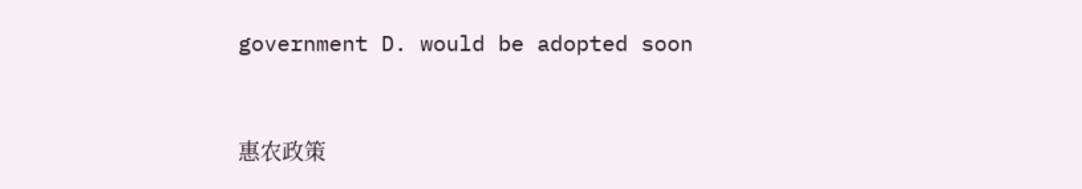government D. would be adopted soon


惠农政策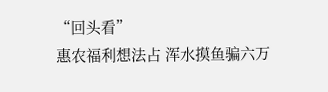“回头看”
惠农福利想法占 浑水摸鱼骗六万